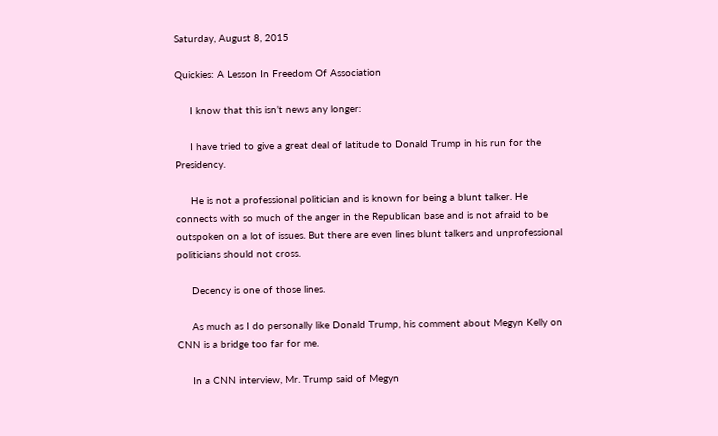Saturday, August 8, 2015

Quickies: A Lesson In Freedom Of Association

     I know that this isn’t news any longer:

     I have tried to give a great deal of latitude to Donald Trump in his run for the Presidency.

     He is not a professional politician and is known for being a blunt talker. He connects with so much of the anger in the Republican base and is not afraid to be outspoken on a lot of issues. But there are even lines blunt talkers and unprofessional politicians should not cross.

     Decency is one of those lines.

     As much as I do personally like Donald Trump, his comment about Megyn Kelly on CNN is a bridge too far for me.

     In a CNN interview, Mr. Trump said of Megyn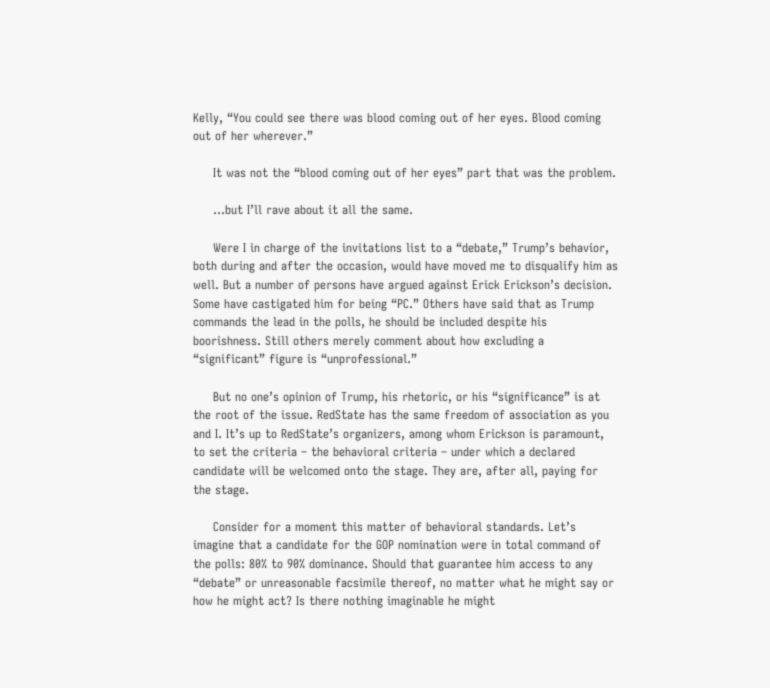Kelly, “You could see there was blood coming out of her eyes. Blood coming out of her wherever.”

     It was not the “blood coming out of her eyes” part that was the problem.

     ...but I’ll rave about it all the same.

     Were I in charge of the invitations list to a “debate,” Trump’s behavior, both during and after the occasion, would have moved me to disqualify him as well. But a number of persons have argued against Erick Erickson’s decision. Some have castigated him for being “PC.” Others have said that as Trump commands the lead in the polls, he should be included despite his boorishness. Still others merely comment about how excluding a “significant” figure is “unprofessional.”

     But no one’s opinion of Trump, his rhetoric, or his “significance” is at the root of the issue. RedState has the same freedom of association as you and I. It’s up to RedState’s organizers, among whom Erickson is paramount, to set the criteria – the behavioral criteria – under which a declared candidate will be welcomed onto the stage. They are, after all, paying for the stage.

     Consider for a moment this matter of behavioral standards. Let’s imagine that a candidate for the GOP nomination were in total command of the polls: 80% to 90% dominance. Should that guarantee him access to any “debate” or unreasonable facsimile thereof, no matter what he might say or how he might act? Is there nothing imaginable he might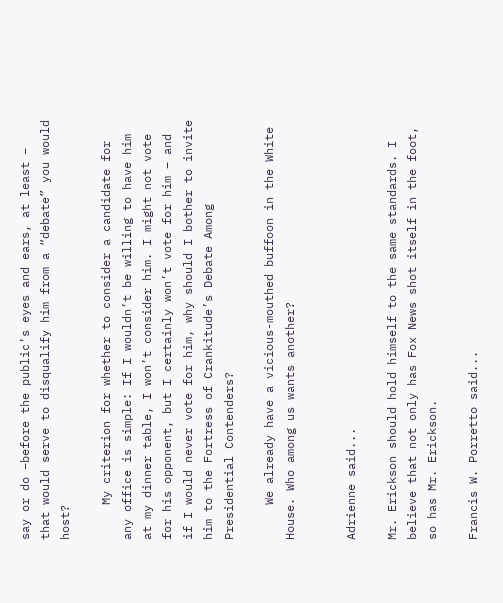say or do –before the public’s eyes and ears, at least – that would serve to disqualify him from a “debate” you would host?

     My criterion for whether to consider a candidate for any office is simple: If I wouldn’t be willing to have him at my dinner table, I won’t consider him. I might not vote for his opponent, but I certainly won’t vote for him – and if I would never vote for him, why should I bother to invite him to the Fortress of Crankitude’s Debate Among Presidential Contenders?

     We already have a vicious-mouthed buffoon in the White House. Who among us wants another?


Adrienne said...

Mr. Erickson should hold himself to the same standards. I believe that not only has Fox News shot itself in the foot, so has Mr. Erickson.

Francis W. Porretto said...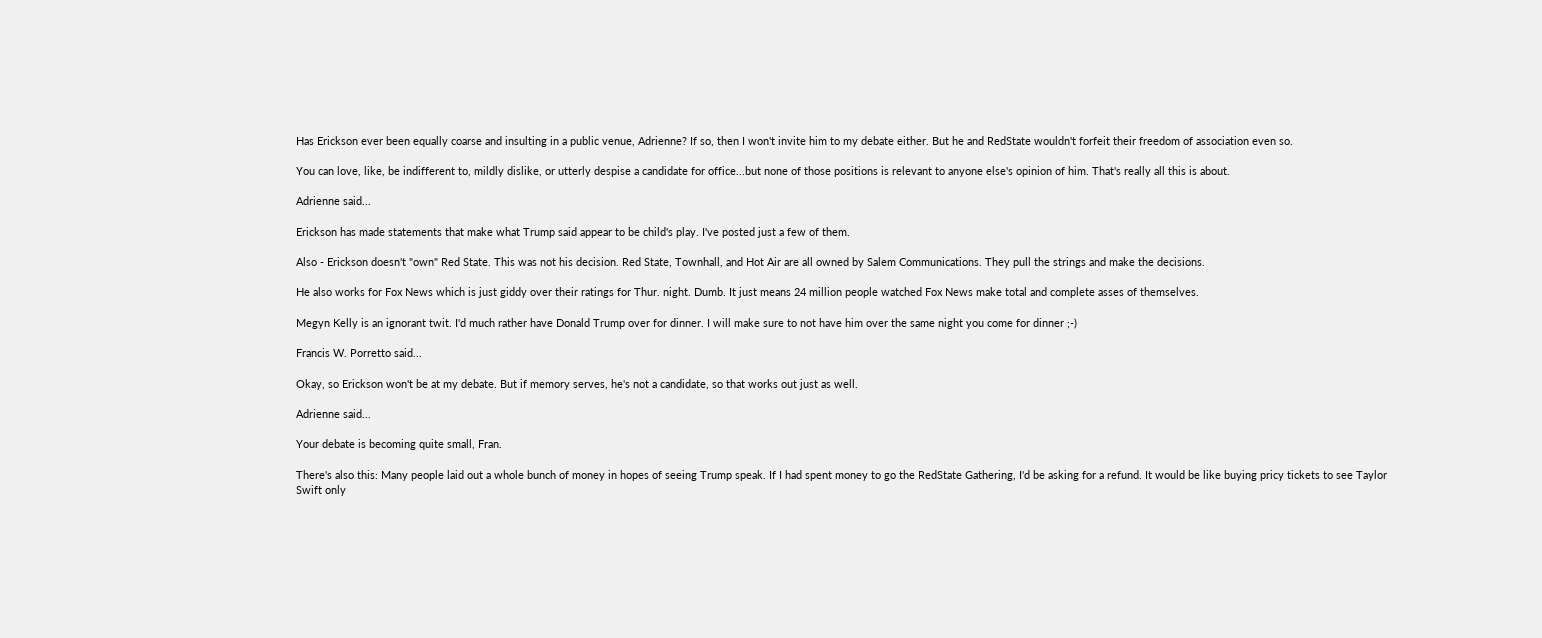Has Erickson ever been equally coarse and insulting in a public venue, Adrienne? If so, then I won't invite him to my debate either. But he and RedState wouldn't forfeit their freedom of association even so.

You can love, like, be indifferent to, mildly dislike, or utterly despise a candidate for office...but none of those positions is relevant to anyone else's opinion of him. That's really all this is about.

Adrienne said...

Erickson has made statements that make what Trump said appear to be child's play. I've posted just a few of them.

Also - Erickson doesn't "own" Red State. This was not his decision. Red State, Townhall, and Hot Air are all owned by Salem Communications. They pull the strings and make the decisions.

He also works for Fox News which is just giddy over their ratings for Thur. night. Dumb. It just means 24 million people watched Fox News make total and complete asses of themselves.

Megyn Kelly is an ignorant twit. I'd much rather have Donald Trump over for dinner. I will make sure to not have him over the same night you come for dinner ;-)

Francis W. Porretto said...

Okay, so Erickson won't be at my debate. But if memory serves, he's not a candidate, so that works out just as well.

Adrienne said...

Your debate is becoming quite small, Fran.

There's also this: Many people laid out a whole bunch of money in hopes of seeing Trump speak. If I had spent money to go the RedState Gathering, I'd be asking for a refund. It would be like buying pricy tickets to see Taylor Swift only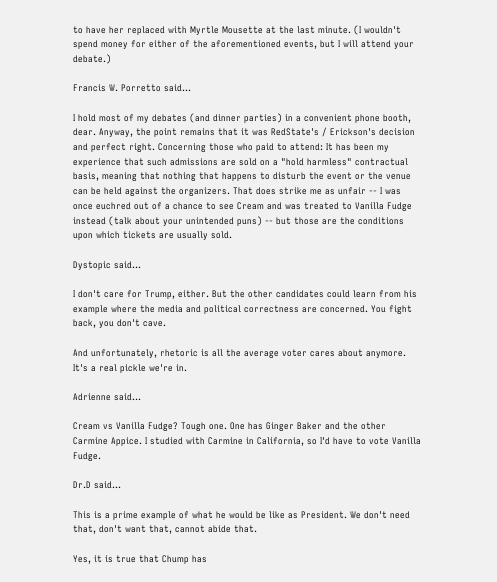to have her replaced with Myrtle Mousette at the last minute. (I wouldn't spend money for either of the aforementioned events, but I will attend your debate.)

Francis W. Porretto said...

I hold most of my debates (and dinner parties) in a convenient phone booth, dear. Anyway, the point remains that it was RedState's / Erickson's decision and perfect right. Concerning those who paid to attend: It has been my experience that such admissions are sold on a "hold harmless" contractual basis, meaning that nothing that happens to disturb the event or the venue can be held against the organizers. That does strike me as unfair -- I was once euchred out of a chance to see Cream and was treated to Vanilla Fudge instead (talk about your unintended puns) -- but those are the conditions upon which tickets are usually sold.

Dystopic said...

I don't care for Trump, either. But the other candidates could learn from his example where the media and political correctness are concerned. You fight back, you don't cave.

And unfortunately, rhetoric is all the average voter cares about anymore. It's a real pickle we're in.

Adrienne said...

Cream vs Vanilla Fudge? Tough one. One has Ginger Baker and the other Carmine Appice. I studied with Carmine in California, so I'd have to vote Vanilla Fudge.

Dr.D said...

This is a prime example of what he would be like as President. We don't need that, don't want that, cannot abide that.

Yes, it is true that Chump has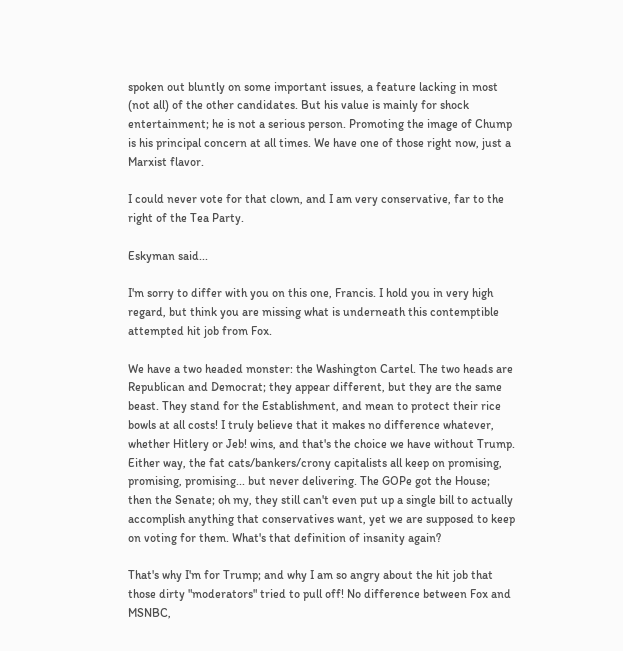spoken out bluntly on some important issues, a feature lacking in most (not all) of the other candidates. But his value is mainly for shock entertainment; he is not a serious person. Promoting the image of Chump is his principal concern at all times. We have one of those right now, just a Marxist flavor.

I could never vote for that clown, and I am very conservative, far to the right of the Tea Party.

Eskyman said...

I'm sorry to differ with you on this one, Francis. I hold you in very high regard, but think you are missing what is underneath this contemptible attempted hit job from Fox.

We have a two headed monster: the Washington Cartel. The two heads are Republican and Democrat; they appear different, but they are the same beast. They stand for the Establishment, and mean to protect their rice bowls at all costs! I truly believe that it makes no difference whatever, whether Hitlery or Jeb! wins, and that's the choice we have without Trump. Either way, the fat cats/bankers/crony capitalists all keep on promising, promising, promising... but never delivering. The GOPe got the House; then the Senate; oh my, they still can't even put up a single bill to actually accomplish anything that conservatives want, yet we are supposed to keep on voting for them. What's that definition of insanity again?

That's why I'm for Trump; and why I am so angry about the hit job that those dirty "moderators" tried to pull off! No difference between Fox and MSNBC,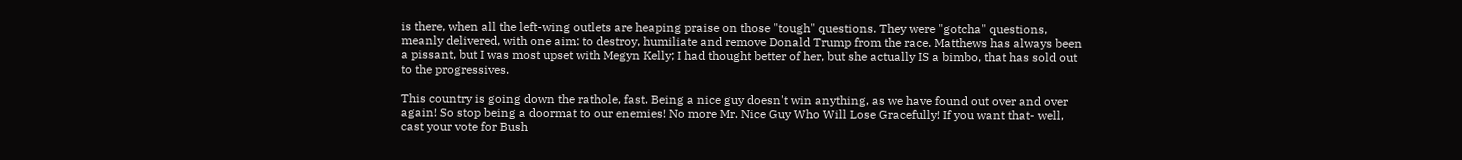is there, when all the left-wing outlets are heaping praise on those "tough" questions. They were "gotcha" questions, meanly delivered, with one aim: to destroy, humiliate and remove Donald Trump from the race. Matthews has always been a pissant, but I was most upset with Megyn Kelly; I had thought better of her, but she actually IS a bimbo, that has sold out to the progressives.

This country is going down the rathole, fast. Being a nice guy doesn't win anything, as we have found out over and over again! So stop being a doormat to our enemies! No more Mr. Nice Guy Who Will Lose Gracefully! If you want that- well, cast your vote for Bush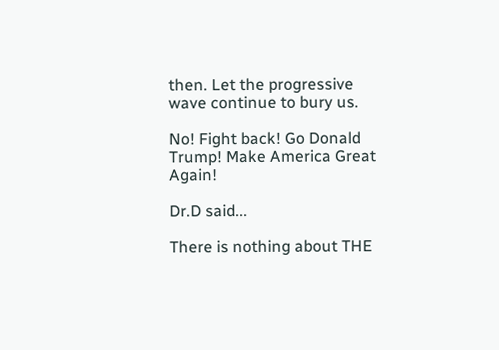then. Let the progressive wave continue to bury us.

No! Fight back! Go Donald Trump! Make America Great Again!

Dr.D said...

There is nothing about THE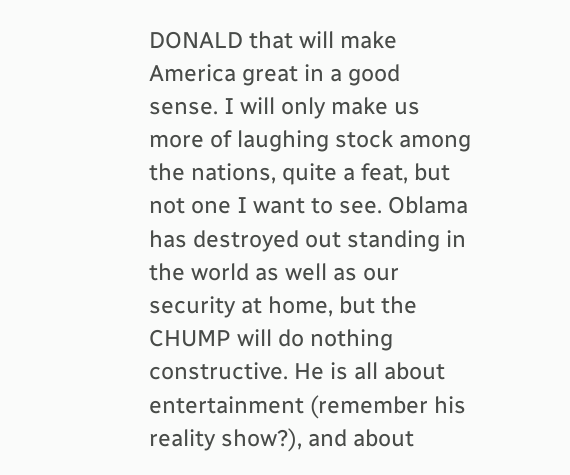DONALD that will make America great in a good sense. I will only make us more of laughing stock among the nations, quite a feat, but not one I want to see. Oblama has destroyed out standing in the world as well as our security at home, but the CHUMP will do nothing constructive. He is all about entertainment (remember his reality show?), and about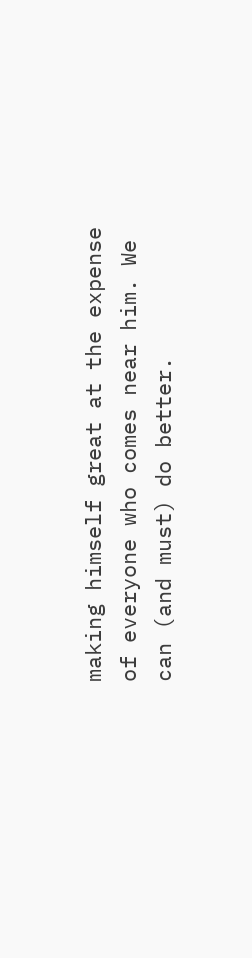making himself great at the expense of everyone who comes near him. We can (and must) do better.